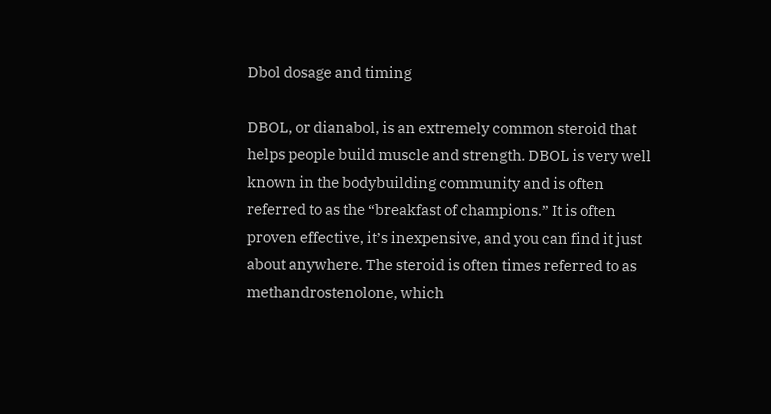Dbol dosage and timing

DBOL, or dianabol, is an extremely common steroid that helps people build muscle and strength. DBOL is very well known in the bodybuilding community and is often referred to as the “breakfast of champions.” It is often proven effective, it’s inexpensive, and you can find it just about anywhere. The steroid is often times referred to as methandrostenolone, which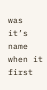was it’s name when it first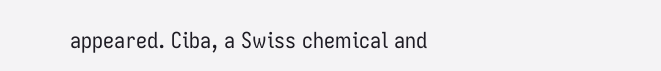appeared. Ciba, a Swiss chemical and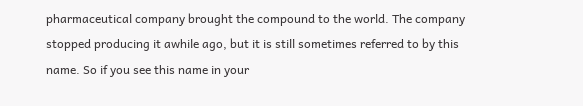pharmaceutical company brought the compound to the world. The company stopped producing it awhile ago, but it is still sometimes referred to by this name. So if you see this name in your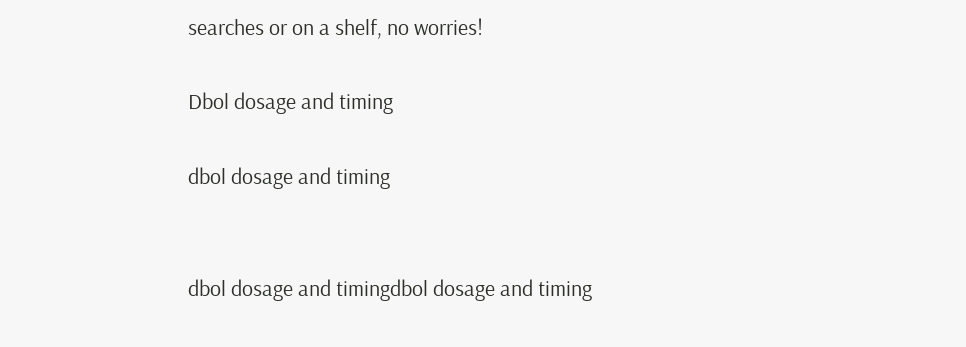searches or on a shelf, no worries!

Dbol dosage and timing

dbol dosage and timing


dbol dosage and timingdbol dosage and timing